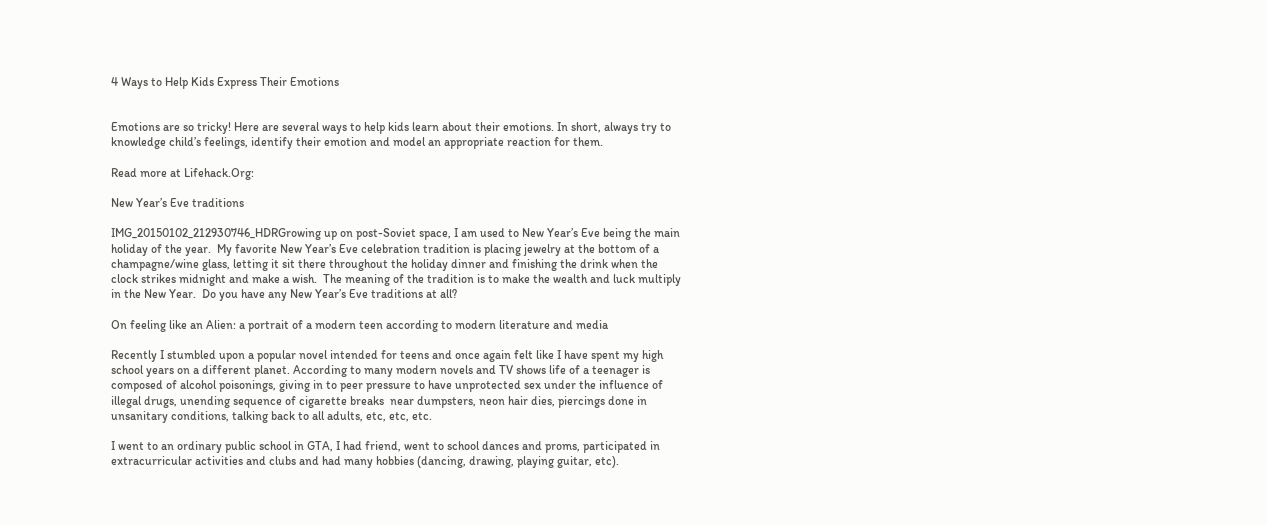4 Ways to Help Kids Express Their Emotions


Emotions are so tricky! Here are several ways to help kids learn about their emotions. In short, always try to knowledge child’s feelings, identify their emotion and model an appropriate reaction for them.

Read more at Lifehack.Org:

New Year’s Eve traditions

IMG_20150102_212930746_HDRGrowing up on post-Soviet space, I am used to New Year’s Eve being the main holiday of the year.  My favorite New Year’s Eve celebration tradition is placing jewelry at the bottom of a champagne/wine glass, letting it sit there throughout the holiday dinner and finishing the drink when the clock strikes midnight and make a wish.  The meaning of the tradition is to make the wealth and luck multiply in the New Year.  Do you have any New Year’s Eve traditions at all?

On feeling like an Alien: a portrait of a modern teen according to modern literature and media

Recently I stumbled upon a popular novel intended for teens and once again felt like I have spent my high school years on a different planet. According to many modern novels and TV shows life of a teenager is composed of alcohol poisonings, giving in to peer pressure to have unprotected sex under the influence of illegal drugs, unending sequence of cigarette breaks  near dumpsters, neon hair dies, piercings done in unsanitary conditions, talking back to all adults, etc, etc, etc.

I went to an ordinary public school in GTA, I had friend, went to school dances and proms, participated in extracurricular activities and clubs and had many hobbies (dancing, drawing, playing guitar, etc).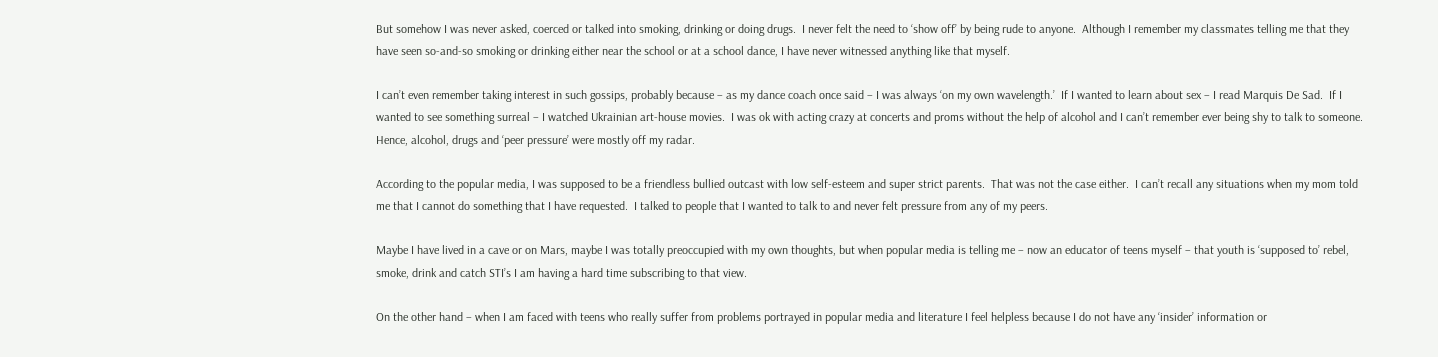But somehow I was never asked, coerced or talked into smoking, drinking or doing drugs.  I never felt the need to ‘show off’ by being rude to anyone.  Although I remember my classmates telling me that they have seen so-and-so smoking or drinking either near the school or at a school dance, I have never witnessed anything like that myself.

I can’t even remember taking interest in such gossips, probably because – as my dance coach once said – I was always ‘on my own wavelength.’  If I wanted to learn about sex – I read Marquis De Sad.  If I wanted to see something surreal – I watched Ukrainian art-house movies.  I was ok with acting crazy at concerts and proms without the help of alcohol and I can’t remember ever being shy to talk to someone. Hence, alcohol, drugs and ‘peer pressure’ were mostly off my radar.

According to the popular media, I was supposed to be a friendless bullied outcast with low self-esteem and super strict parents.  That was not the case either.  I can’t recall any situations when my mom told me that I cannot do something that I have requested.  I talked to people that I wanted to talk to and never felt pressure from any of my peers.

Maybe I have lived in a cave or on Mars, maybe I was totally preoccupied with my own thoughts, but when popular media is telling me – now an educator of teens myself – that youth is ‘supposed to’ rebel, smoke, drink and catch STI’s I am having a hard time subscribing to that view.

On the other hand – when I am faced with teens who really suffer from problems portrayed in popular media and literature I feel helpless because I do not have any ‘insider’ information or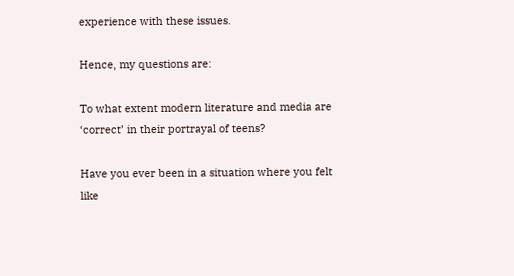experience with these issues.

Hence, my questions are:

To what extent modern literature and media are ‘correct’ in their portrayal of teens?

Have you ever been in a situation where you felt like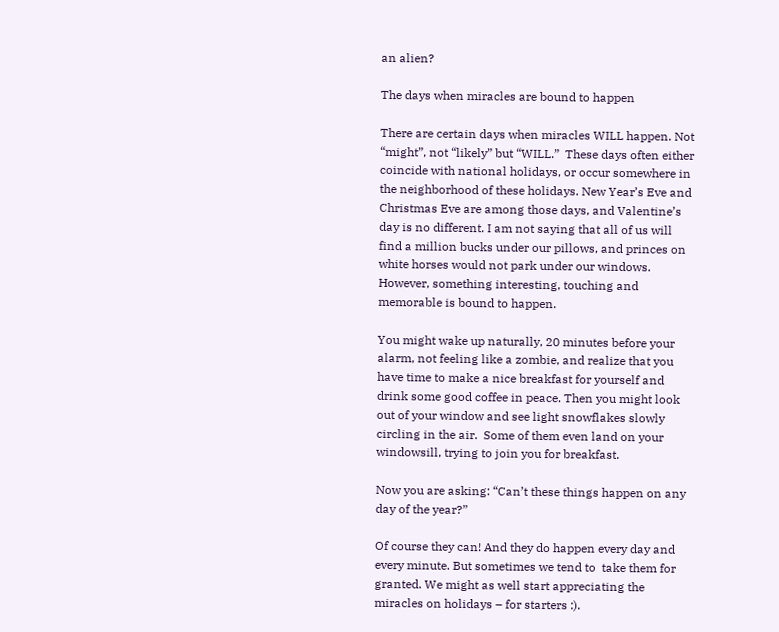an alien?

The days when miracles are bound to happen

There are certain days when miracles WILL happen. Not “might”, not “likely” but “WILL.”  These days often either coincide with national holidays, or occur somewhere in the neighborhood of these holidays. New Year’s Eve and Christmas Eve are among those days, and Valentine’s day is no different. I am not saying that all of us will find a million bucks under our pillows, and princes on white horses would not park under our windows. However, something interesting, touching and memorable is bound to happen.

You might wake up naturally, 20 minutes before your alarm, not feeling like a zombie, and realize that you have time to make a nice breakfast for yourself and drink some good coffee in peace. Then you might look out of your window and see light snowflakes slowly circling in the air.  Some of them even land on your windowsill, trying to join you for breakfast.

Now you are asking: “Can’t these things happen on any day of the year?”

Of course they can! And they do happen every day and every minute. But sometimes we tend to  take them for granted. We might as well start appreciating the miracles on holidays – for starters :).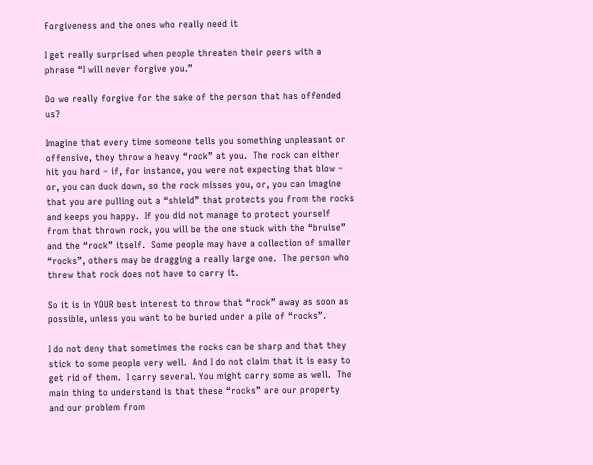Forgiveness and the ones who really need it

I get really surprised when people threaten their peers with a phrase “I will never forgive you.”

Do we really forgive for the sake of the person that has offended us?

Imagine that every time someone tells you something unpleasant or offensive, they throw a heavy “rock” at you.  The rock can either hit you hard – if, for instance, you were not expecting that blow – or, you can duck down, so the rock misses you, or, you can imagine that you are pulling out a “shield” that protects you from the rocks and keeps you happy.  If you did not manage to protect yourself from that thrown rock, you will be the one stuck with the “bruise” and the “rock” itself.  Some people may have a collection of smaller “rocks”, others may be dragging a really large one.  The person who threw that rock does not have to carry it.

So it is in YOUR best interest to throw that “rock” away as soon as possible, unless you want to be buried under a pile of “rocks”.

I do not deny that sometimes the rocks can be sharp and that they stick to some people very well.  And I do not claim that it is easy to get rid of them.  I carry several. You might carry some as well.  The main thing to understand is that these “rocks” are our property and our problem from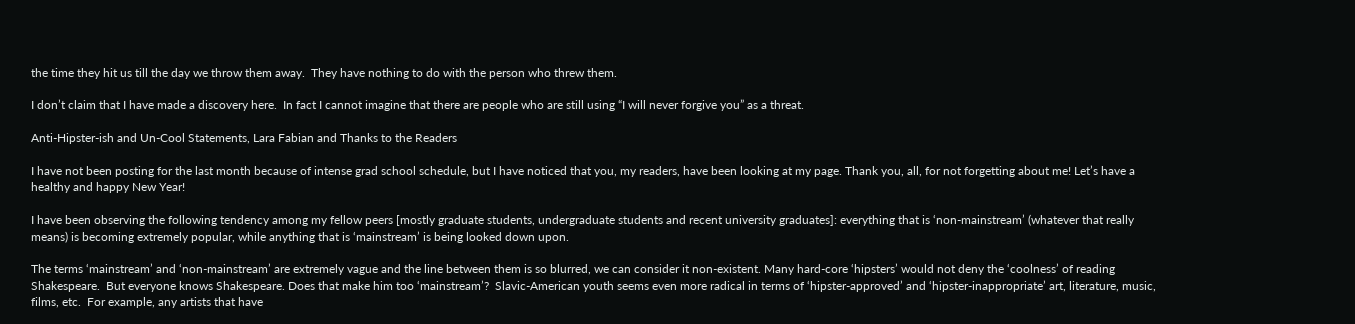the time they hit us till the day we throw them away.  They have nothing to do with the person who threw them.

I don’t claim that I have made a discovery here.  In fact I cannot imagine that there are people who are still using “I will never forgive you” as a threat.

Anti-Hipster-ish and Un-Cool Statements, Lara Fabian and Thanks to the Readers

I have not been posting for the last month because of intense grad school schedule, but I have noticed that you, my readers, have been looking at my page. Thank you, all, for not forgetting about me! Let’s have a healthy and happy New Year!

I have been observing the following tendency among my fellow peers [mostly graduate students, undergraduate students and recent university graduates]: everything that is ‘non-mainstream’ (whatever that really means) is becoming extremely popular, while anything that is ‘mainstream’ is being looked down upon.

The terms ‘mainstream’ and ‘non-mainstream’ are extremely vague and the line between them is so blurred, we can consider it non-existent. Many hard-core ‘hipsters’ would not deny the ‘coolness’ of reading Shakespeare.  But everyone knows Shakespeare. Does that make him too ‘mainstream’?  Slavic-American youth seems even more radical in terms of ‘hipster-approved’ and ‘hipster-inappropriate’ art, literature, music, films, etc.  For example, any artists that have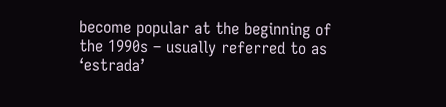become popular at the beginning of the 1990s – usually referred to as ‘estrada’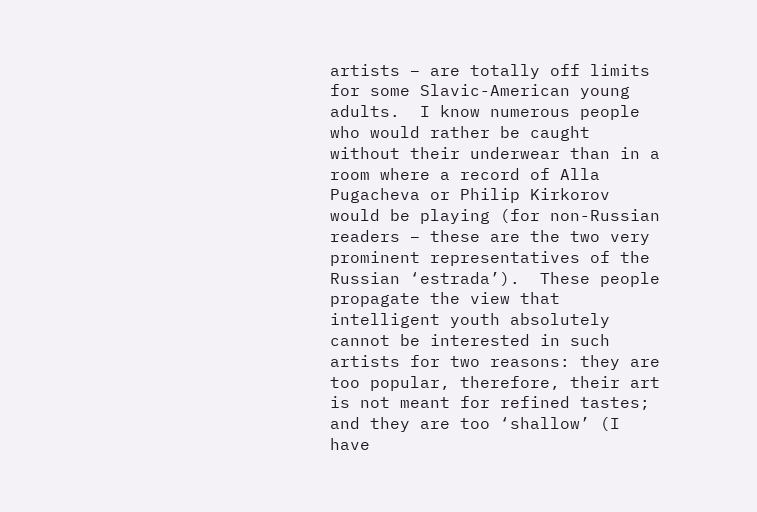artists – are totally off limits for some Slavic-American young adults.  I know numerous people who would rather be caught without their underwear than in a room where a record of Alla Pugacheva or Philip Kirkorov would be playing (for non-Russian readers – these are the two very prominent representatives of the Russian ‘estrada’).  These people propagate the view that intelligent youth absolutely cannot be interested in such artists for two reasons: they are too popular, therefore, their art is not meant for refined tastes; and they are too ‘shallow’ (I have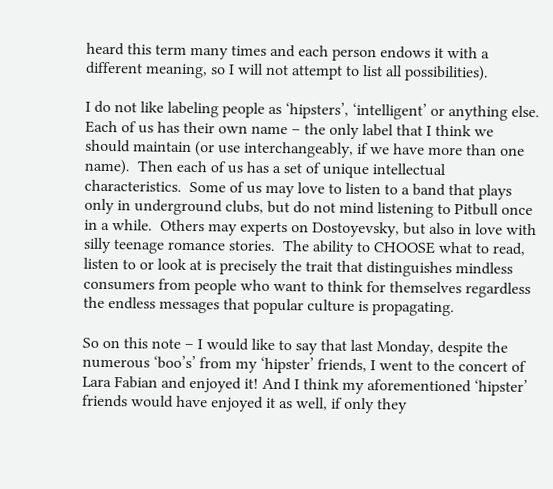heard this term many times and each person endows it with a different meaning, so I will not attempt to list all possibilities).

I do not like labeling people as ‘hipsters’, ‘intelligent’ or anything else.  Each of us has their own name – the only label that I think we should maintain (or use interchangeably, if we have more than one name).  Then each of us has a set of unique intellectual characteristics.  Some of us may love to listen to a band that plays only in underground clubs, but do not mind listening to Pitbull once in a while.  Others may experts on Dostoyevsky, but also in love with silly teenage romance stories.  The ability to CHOOSE what to read, listen to or look at is precisely the trait that distinguishes mindless consumers from people who want to think for themselves regardless the endless messages that popular culture is propagating.

So on this note – I would like to say that last Monday, despite the numerous ‘boo’s’ from my ‘hipster’ friends, I went to the concert of Lara Fabian and enjoyed it! And I think my aforementioned ‘hipster’ friends would have enjoyed it as well, if only they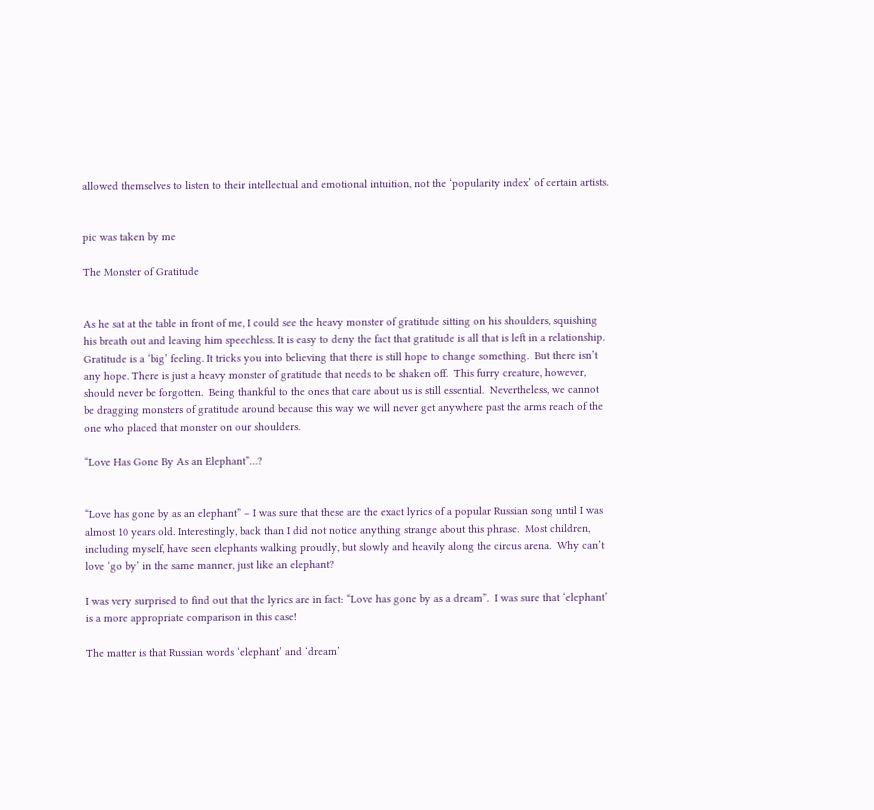allowed themselves to listen to their intellectual and emotional intuition, not the ‘popularity index’ of certain artists.


pic was taken by me

The Monster of Gratitude


As he sat at the table in front of me, I could see the heavy monster of gratitude sitting on his shoulders, squishing his breath out and leaving him speechless. It is easy to deny the fact that gratitude is all that is left in a relationship.  Gratitude is a ‘big’ feeling. It tricks you into believing that there is still hope to change something.  But there isn’t any hope. There is just a heavy monster of gratitude that needs to be shaken off.  This furry creature, however, should never be forgotten.  Being thankful to the ones that care about us is still essential.  Nevertheless, we cannot be dragging monsters of gratitude around because this way we will never get anywhere past the arms reach of the one who placed that monster on our shoulders.

“Love Has Gone By As an Elephant”…?


“Love has gone by as an elephant” – I was sure that these are the exact lyrics of a popular Russian song until I was almost 10 years old. Interestingly, back than I did not notice anything strange about this phrase.  Most children, including myself, have seen elephants walking proudly, but slowly and heavily along the circus arena.  Why can’t love ‘go by’ in the same manner, just like an elephant?

I was very surprised to find out that the lyrics are in fact: “Love has gone by as a dream”.  I was sure that ‘elephant’ is a more appropriate comparison in this case!

The matter is that Russian words ‘elephant’ and ‘dream’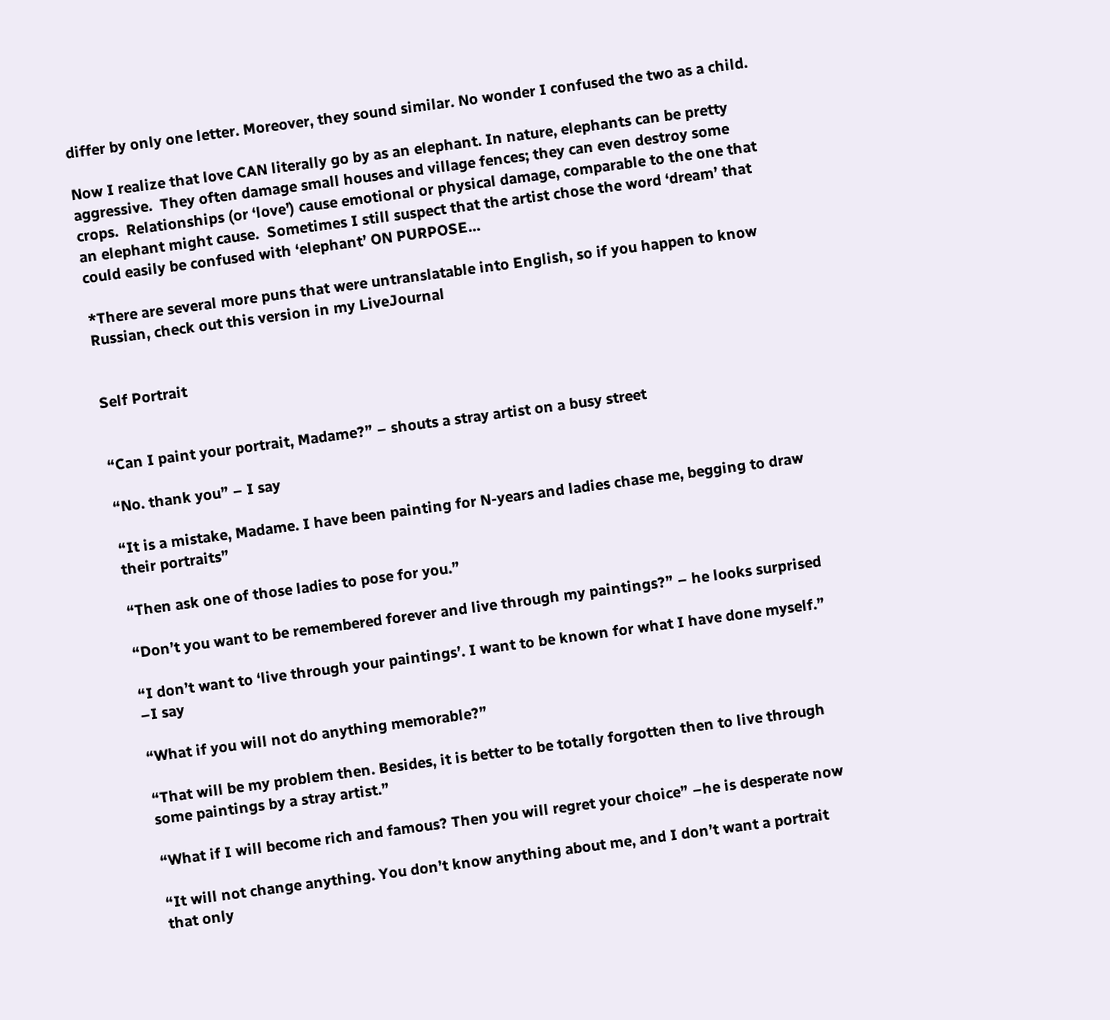differ by only one letter. Moreover, they sound similar. No wonder I confused the two as a child.

Now I realize that love CAN literally go by as an elephant. In nature, elephants can be pretty aggressive.  They often damage small houses and village fences; they can even destroy some crops.  Relationships (or ‘love’) cause emotional or physical damage, comparable to the one that an elephant might cause.  Sometimes I still suspect that the artist chose the word ‘dream’ that could easily be confused with ‘elephant’ ON PURPOSE…

*There are several more puns that were untranslatable into English, so if you happen to know Russian, check out this version in my LiveJournal


Self Portrait


“Can I paint your portrait, Madame?” – shouts a stray artist on a busy street

“No. thank you” – I say

“It is a mistake, Madame. I have been painting for N-years and ladies chase me, begging to draw their portraits”

“Then ask one of those ladies to pose for you.”

“Don’t you want to be remembered forever and live through my paintings?” – he looks surprised

“I don’t want to ‘live through your paintings’. I want to be known for what I have done myself.” –I say

“What if you will not do anything memorable?”

“That will be my problem then. Besides, it is better to be totally forgotten then to live through some paintings by a stray artist.”

“What if I will become rich and famous? Then you will regret your choice” –he is desperate now

“It will not change anything. You don’t know anything about me, and I don’t want a portrait that only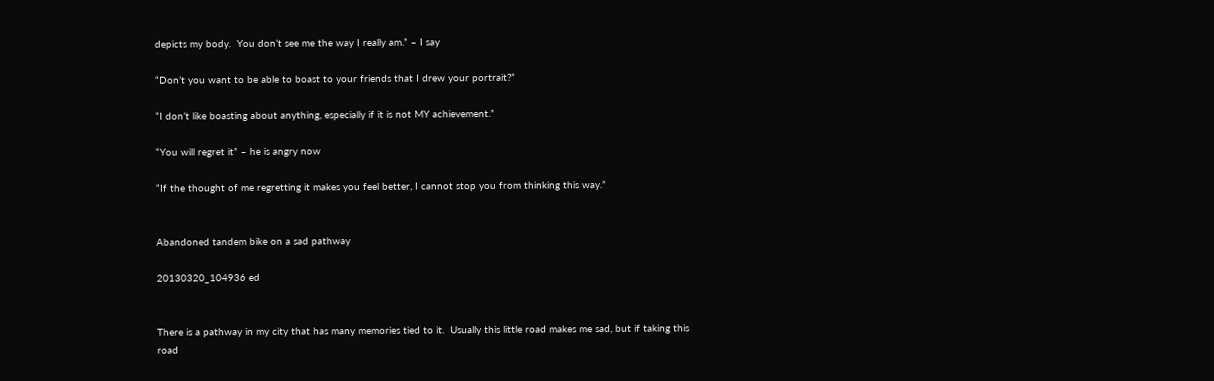depicts my body.  You don’t see me the way I really am.” – I say

“Don’t you want to be able to boast to your friends that I drew your portrait?”

“I don’t like boasting about anything, especially if it is not MY achievement.”

“You will regret it” – he is angry now

“If the thought of me regretting it makes you feel better, I cannot stop you from thinking this way.”


Abandoned tandem bike on a sad pathway

20130320_104936 ed


There is a pathway in my city that has many memories tied to it.  Usually this little road makes me sad, but if taking this road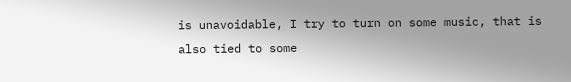is unavoidable, I try to turn on some music, that is also tied to some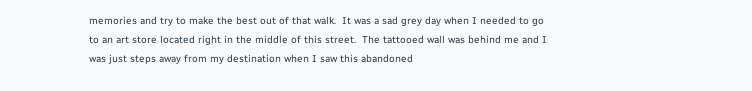memories and try to make the best out of that walk.  It was a sad grey day when I needed to go to an art store located right in the middle of this street.  The tattooed wall was behind me and I was just steps away from my destination when I saw this abandoned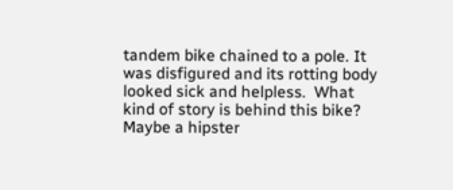tandem bike chained to a pole. It was disfigured and its rotting body looked sick and helpless.  What kind of story is behind this bike? Maybe a hipster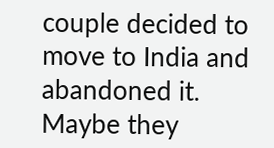couple decided to move to India and abandoned it. Maybe they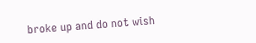broke up and do not wish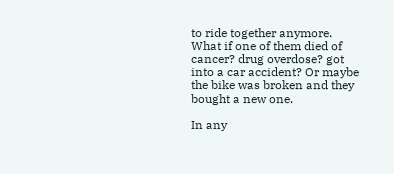to ride together anymore.  What if one of them died of cancer? drug overdose? got into a car accident? Or maybe the bike was broken and they bought a new one.

In any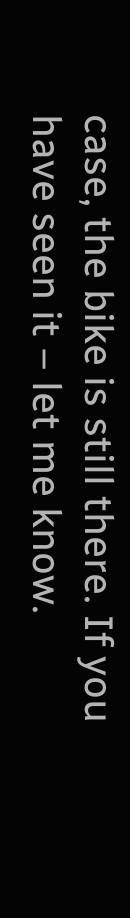case, the bike is still there. If you have seen it – let me know.